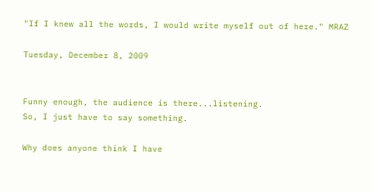"If I knew all the words, I would write myself out of here." MRAZ

Tuesday, December 8, 2009


Funny enough, the audience is there...listening.
So, I just have to say something.

Why does anyone think I have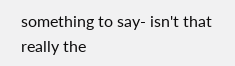something to say- isn't that really the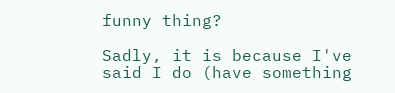funny thing?

Sadly, it is because I've said I do (have something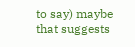to say) maybe that suggests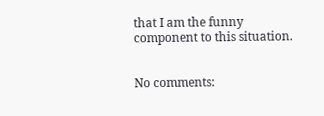that I am the funny component to this situation.


No comments: